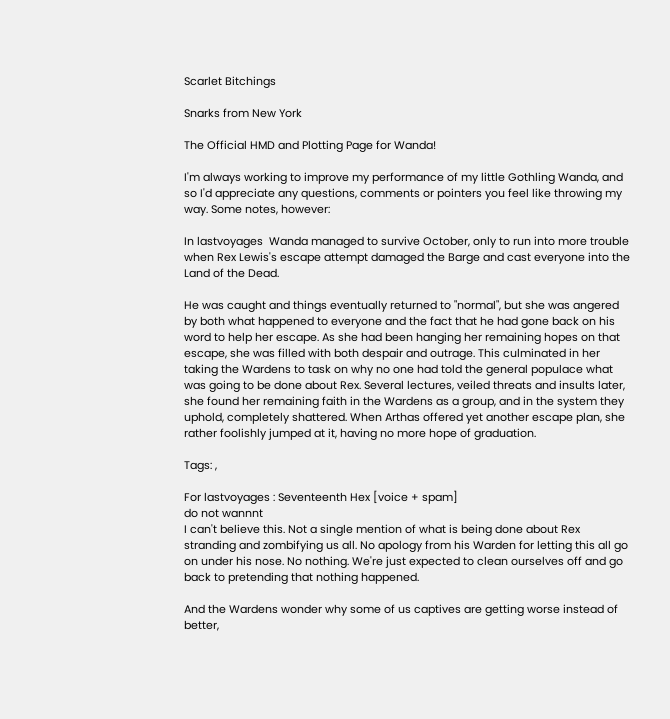Scarlet Bitchings

Snarks from New York

The Official HMD and Plotting Page for Wanda!

I'm always working to improve my performance of my little Gothling Wanda, and so I'd appreciate any questions, comments or pointers you feel like throwing my way. Some notes, however:

In lastvoyages  Wanda managed to survive October, only to run into more trouble when Rex Lewis's escape attempt damaged the Barge and cast everyone into the Land of the Dead.

He was caught and things eventually returned to "normal", but she was angered by both what happened to everyone and the fact that he had gone back on his word to help her escape. As she had been hanging her remaining hopes on that escape, she was filled with both despair and outrage. This culminated in her taking the Wardens to task on why no one had told the general populace what was going to be done about Rex. Several lectures, veiled threats and insults later, she found her remaining faith in the Wardens as a group, and in the system they uphold, completely shattered. When Arthas offered yet another escape plan, she rather foolishly jumped at it, having no more hope of graduation.

Tags: ,

For lastvoyages : Seventeenth Hex [voice + spam]
do not wannnt
I can't believe this. Not a single mention of what is being done about Rex stranding and zombifying us all. No apology from his Warden for letting this all go on under his nose. No nothing. We're just expected to clean ourselves off and go back to pretending that nothing happened.

And the Wardens wonder why some of us captives are getting worse instead of better,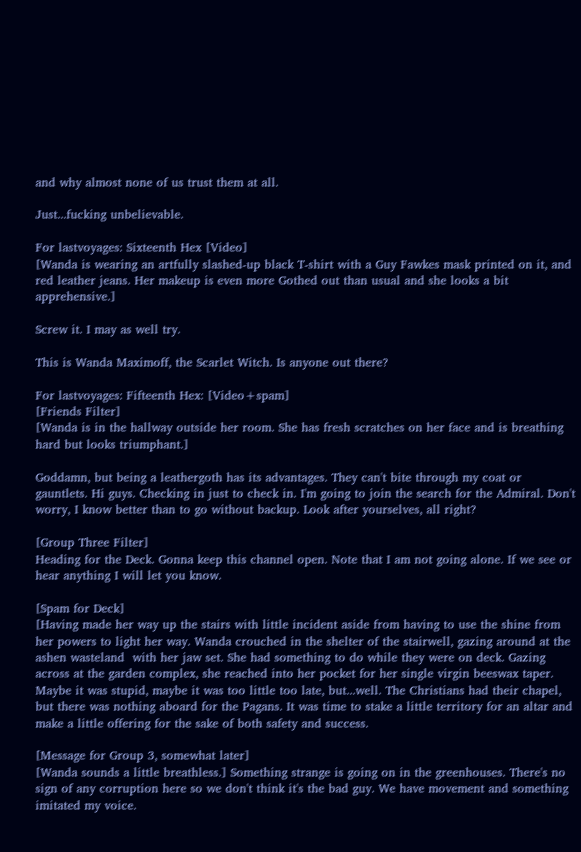and why almost none of us trust them at all.

Just...fucking unbelievable.

For lastvoyages: Sixteenth Hex [Video]
[Wanda is wearing an artfully slashed-up black T-shirt with a Guy Fawkes mask printed on it, and red leather jeans. Her makeup is even more Gothed out than usual and she looks a bit apprehensive.]

Screw it. I may as well try.

This is Wanda Maximoff, the Scarlet Witch. Is anyone out there?

For lastvoyages: Fifteenth Hex: [Video+spam]
[Friends Filter]
[Wanda is in the hallway outside her room. She has fresh scratches on her face and is breathing hard but looks triumphant.]

Goddamn, but being a leathergoth has its advantages. They can't bite through my coat or gauntlets. Hi guys. Checking in just to check in. I'm going to join the search for the Admiral. Don't worry, I know better than to go without backup. Look after yourselves, all right?

[Group Three Filter]
Heading for the Deck. Gonna keep this channel open. Note that I am not going alone. If we see or hear anything I will let you know.

[Spam for Deck]
[Having made her way up the stairs with little incident aside from having to use the shine from her powers to light her way. Wanda crouched in the shelter of the stairwell, gazing around at the ashen wasteland  with her jaw set. She had something to do while they were on deck. Gazing across at the garden complex, she reached into her pocket for her single virgin beeswax taper. Maybe it was stupid, maybe it was too little too late, but...well. The Christians had their chapel, but there was nothing aboard for the Pagans. It was time to stake a little territory for an altar and make a little offering for the sake of both safety and success.

[Message for Group 3, somewhat later]
[Wanda sounds a little breathless.] Something strange is going on in the greenhouses. There's no sign of any corruption here so we don't think it's the bad guy. We have movement and something imitated my voice.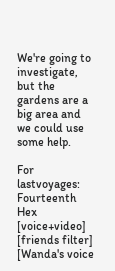We're going to investigate, but the gardens are a big area and we could use some help.

For lastvoyages: Fourteenth Hex [voice+video]
[friends filter]
[Wanda's voice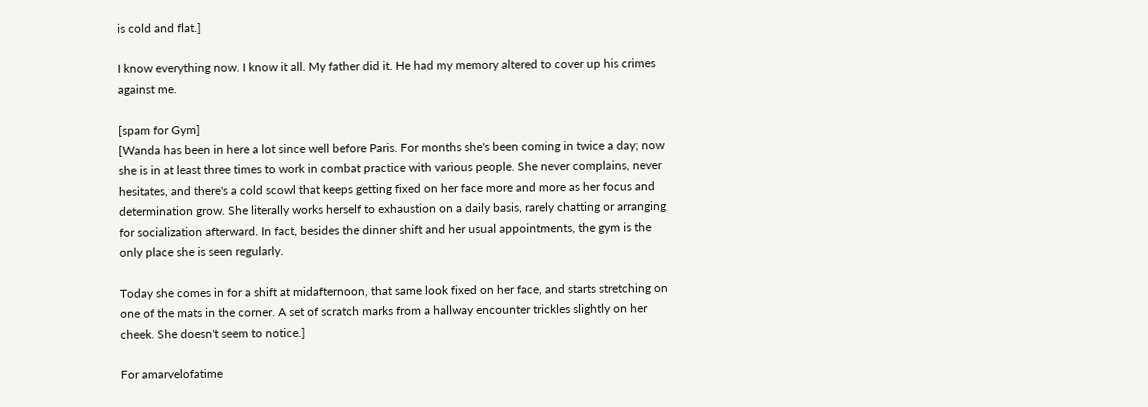is cold and flat.]

I know everything now. I know it all. My father did it. He had my memory altered to cover up his crimes against me.

[spam for Gym]
[Wanda has been in here a lot since well before Paris. For months she's been coming in twice a day; now she is in at least three times to work in combat practice with various people. She never complains, never hesitates, and there's a cold scowl that keeps getting fixed on her face more and more as her focus and determination grow. She literally works herself to exhaustion on a daily basis, rarely chatting or arranging for socialization afterward. In fact, besides the dinner shift and her usual appointments, the gym is the only place she is seen regularly.

Today she comes in for a shift at midafternoon, that same look fixed on her face, and starts stretching on one of the mats in the corner. A set of scratch marks from a hallway encounter trickles slightly on her cheek. She doesn't seem to notice.]

For amarvelofatime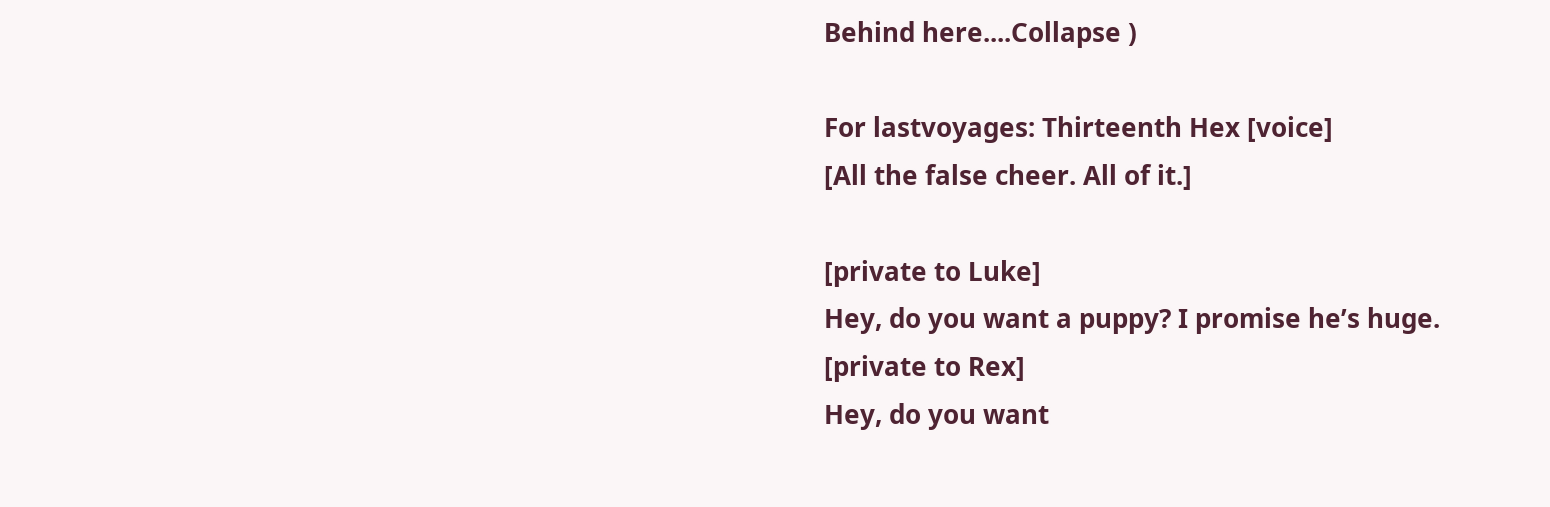Behind here....Collapse )

For lastvoyages: Thirteenth Hex [voice]
[All the false cheer. All of it.]

[private to Luke]
Hey, do you want a puppy? I promise he’s huge.
[private to Rex]
Hey, do you want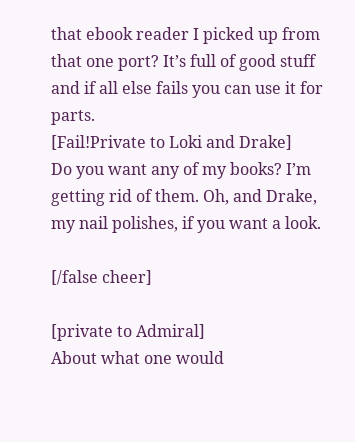that ebook reader I picked up from that one port? It’s full of good stuff and if all else fails you can use it for parts.
[Fail!Private to Loki and Drake]
Do you want any of my books? I’m getting rid of them. Oh, and Drake, my nail polishes, if you want a look.

[/false cheer]

[private to Admiral]
About what one would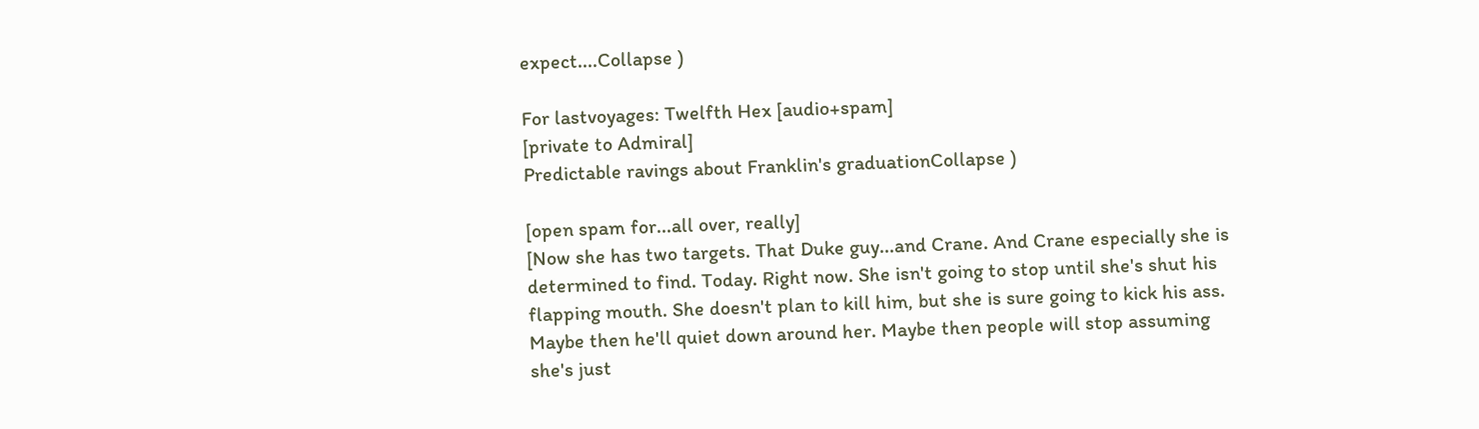expect....Collapse )

For lastvoyages: Twelfth Hex [audio+spam]
[private to Admiral]
Predictable ravings about Franklin's graduationCollapse )

[open spam for...all over, really]
[Now she has two targets. That Duke guy...and Crane. And Crane especially she is determined to find. Today. Right now. She isn't going to stop until she's shut his flapping mouth. She doesn't plan to kill him, but she is sure going to kick his ass. Maybe then he'll quiet down around her. Maybe then people will stop assuming she's just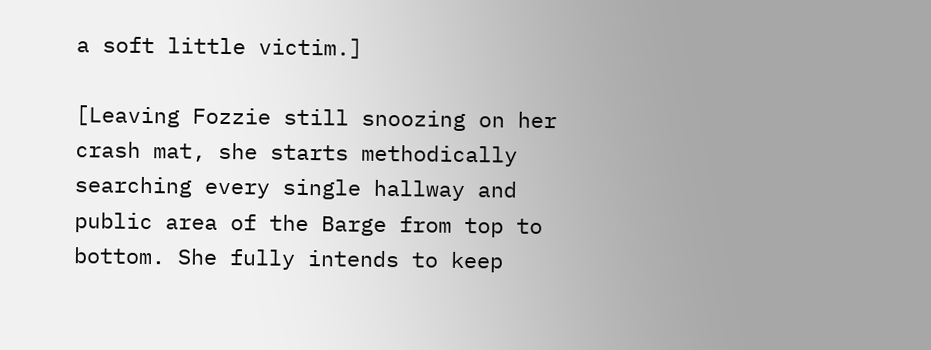a soft little victim.]

[Leaving Fozzie still snoozing on her crash mat, she starts methodically searching every single hallway and public area of the Barge from top to bottom. She fully intends to keep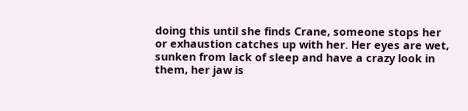doing this until she finds Crane, someone stops her or exhaustion catches up with her. Her eyes are wet, sunken from lack of sleep and have a crazy look in them, her jaw is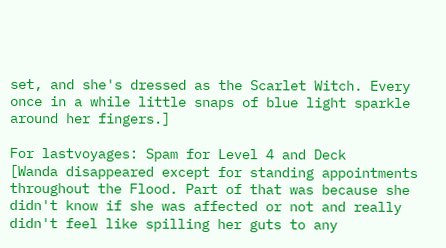set, and she's dressed as the Scarlet Witch. Every once in a while little snaps of blue light sparkle around her fingers.]

For lastvoyages: Spam for Level 4 and Deck
[Wanda disappeared except for standing appointments throughout the Flood. Part of that was because she didn't know if she was affected or not and really didn't feel like spilling her guts to any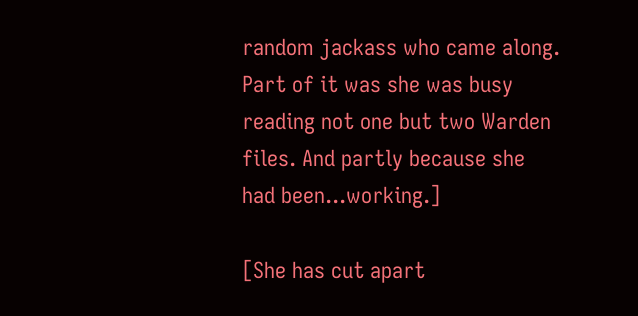random jackass who came along. Part of it was she was busy reading not one but two Warden files. And partly because she had been...working.]

[She has cut apart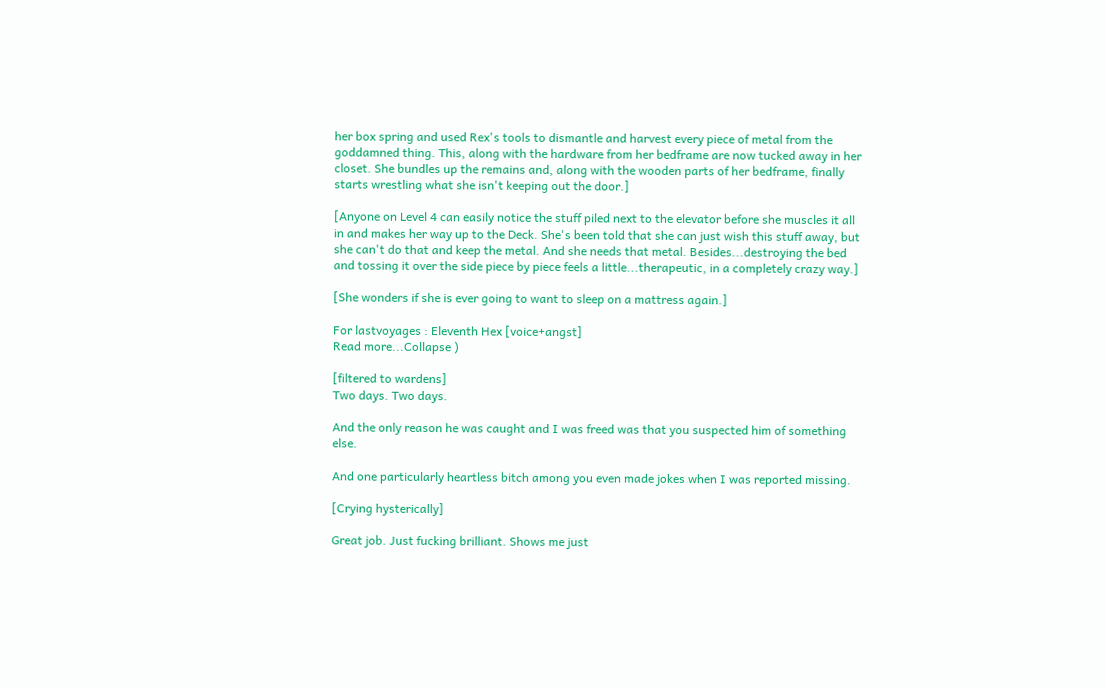her box spring and used Rex's tools to dismantle and harvest every piece of metal from the goddamned thing. This, along with the hardware from her bedframe are now tucked away in her closet. She bundles up the remains and, along with the wooden parts of her bedframe, finally starts wrestling what she isn't keeping out the door.]

[Anyone on Level 4 can easily notice the stuff piled next to the elevator before she muscles it all in and makes her way up to the Deck. She's been told that she can just wish this stuff away, but she can't do that and keep the metal. And she needs that metal. Besides...destroying the bed and tossing it over the side piece by piece feels a little...therapeutic, in a completely crazy way.]

[She wonders if she is ever going to want to sleep on a mattress again.]

For lastvoyages : Eleventh Hex [voice+angst]
Read more...Collapse )

[filtered to wardens]
Two days. Two days.

And the only reason he was caught and I was freed was that you suspected him of something else.

And one particularly heartless bitch among you even made jokes when I was reported missing.

[Crying hysterically]

Great job. Just fucking brilliant. Shows me just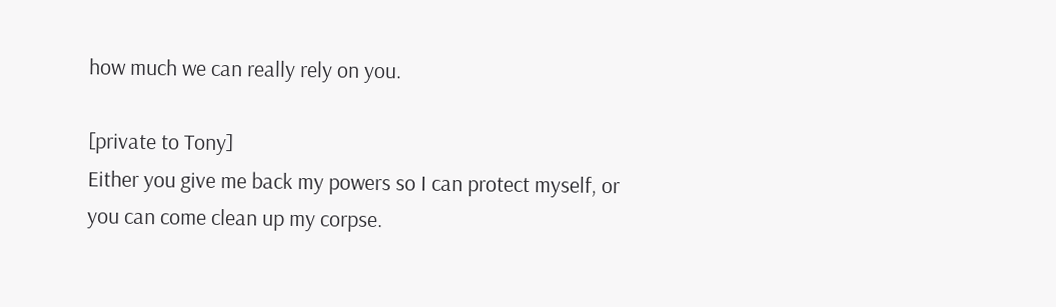how much we can really rely on you.

[private to Tony]
Either you give me back my powers so I can protect myself, or you can come clean up my corpse.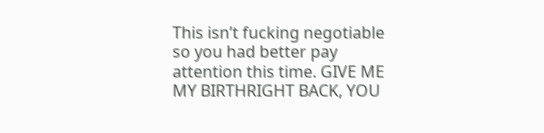This isn’t fucking negotiable so you had better pay attention this time. GIVE ME MY BIRTHRIGHT BACK, YOU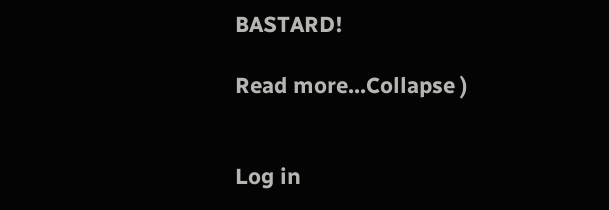BASTARD!

Read more...Collapse )


Log in